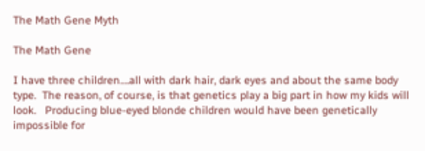The Math Gene Myth

The Math Gene

I have three children….all with dark hair, dark eyes and about the same body type.  The reason, of course, is that genetics play a big part in how my kids will look.   Producing blue-eyed blonde children would have been genetically impossible for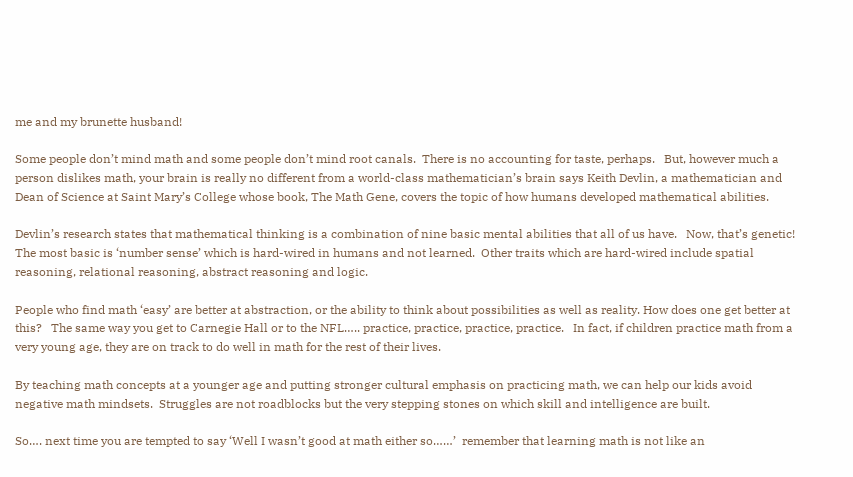me and my brunette husband!

Some people don’t mind math and some people don’t mind root canals.  There is no accounting for taste, perhaps.   But, however much a person dislikes math, your brain is really no different from a world-class mathematician’s brain says Keith Devlin, a mathematician and Dean of Science at Saint Mary’s College whose book, The Math Gene, covers the topic of how humans developed mathematical abilities.

Devlin’s research states that mathematical thinking is a combination of nine basic mental abilities that all of us have.   Now, that’s genetic! The most basic is ‘number sense’ which is hard-wired in humans and not learned.  Other traits which are hard-wired include spatial reasoning, relational reasoning, abstract reasoning and logic.

People who find math ‘easy’ are better at abstraction, or the ability to think about possibilities as well as reality. How does one get better at this?   The same way you get to Carnegie Hall or to the NFL….. practice, practice, practice, practice.   In fact, if children practice math from a very young age, they are on track to do well in math for the rest of their lives.

By teaching math concepts at a younger age and putting stronger cultural emphasis on practicing math, we can help our kids avoid negative math mindsets.  Struggles are not roadblocks but the very stepping stones on which skill and intelligence are built.

So…. next time you are tempted to say ‘Well I wasn’t good at math either so……’  remember that learning math is not like an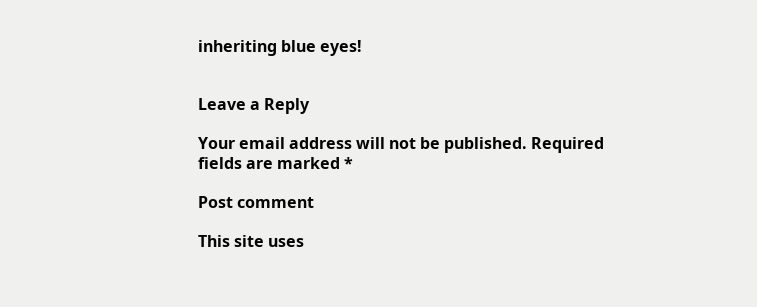inheriting blue eyes!


Leave a Reply

Your email address will not be published. Required fields are marked *

Post comment

This site uses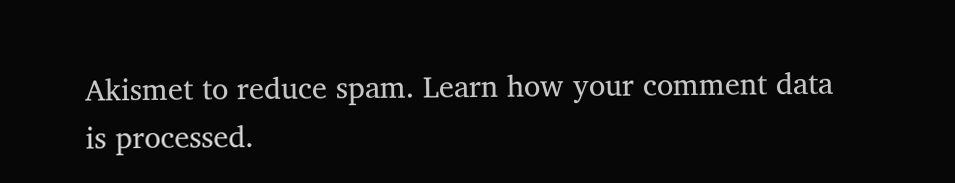Akismet to reduce spam. Learn how your comment data is processed.